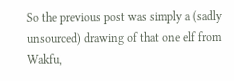So the previous post was simply a (sadly unsourced) drawing of that one elf from Wakfu,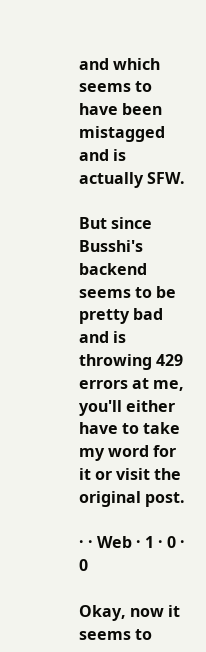and which seems to have been mistagged and is actually SFW.

But since Busshi's backend seems to be pretty bad and is throwing 429 errors at me, you'll either have to take my word for it or visit the original post.

· · Web · 1 · 0 · 0

Okay, now it seems to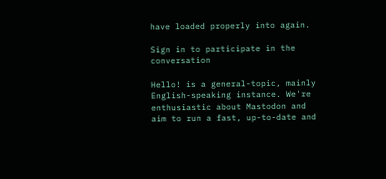have loaded properly into again.

Sign in to participate in the conversation

Hello! is a general-topic, mainly English-speaking instance. We're enthusiastic about Mastodon and aim to run a fast, up-to-date and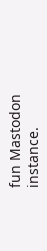fun Mastodon instance.